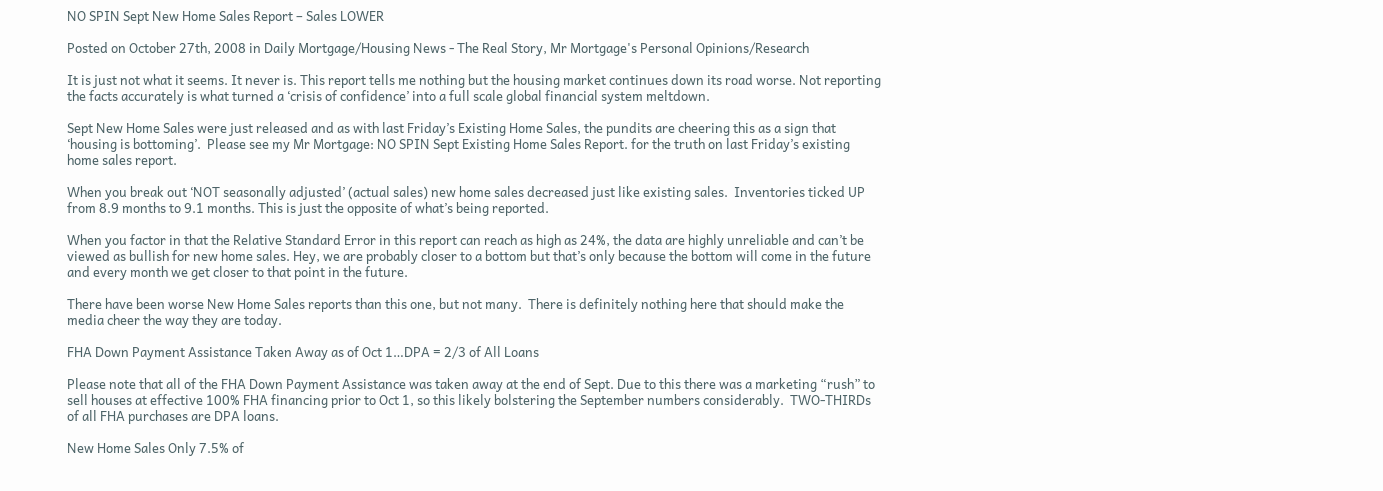NO SPIN Sept New Home Sales Report – Sales LOWER

Posted on October 27th, 2008 in Daily Mortgage/Housing News - The Real Story, Mr Mortgage's Personal Opinions/Research

It is just not what it seems. It never is. This report tells me nothing but the housing market continues down its road worse. Not reporting the facts accurately is what turned a ‘crisis of confidence’ into a full scale global financial system meltdown.

Sept New Home Sales were just released and as with last Friday’s Existing Home Sales, the pundits are cheering this as a sign that ‘housing is bottoming’.  Please see my Mr Mortgage: NO SPIN Sept Existing Home Sales Report. for the truth on last Friday’s existing home sales report.

When you break out ‘NOT seasonally adjusted’ (actual sales) new home sales decreased just like existing sales.  Inventories ticked UP from 8.9 months to 9.1 months. This is just the opposite of what’s being reported.

When you factor in that the Relative Standard Error in this report can reach as high as 24%, the data are highly unreliable and can’t be viewed as bullish for new home sales. Hey, we are probably closer to a bottom but that’s only because the bottom will come in the future and every month we get closer to that point in the future.

There have been worse New Home Sales reports than this one, but not many.  There is definitely nothing here that should make the media cheer the way they are today.

FHA Down Payment Assistance Taken Away as of Oct 1…DPA = 2/3 of All Loans

Please note that all of the FHA Down Payment Assistance was taken away at the end of Sept. Due to this there was a marketing “rush” to sell houses at effective 100% FHA financing prior to Oct 1, so this likely bolstering the September numbers considerably.  TWO-THIRDs of all FHA purchases are DPA loans.

New Home Sales Only 7.5% of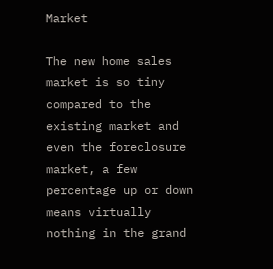Market

The new home sales market is so tiny compared to the existing market and even the foreclosure market, a few percentage up or down means virtually nothing in the grand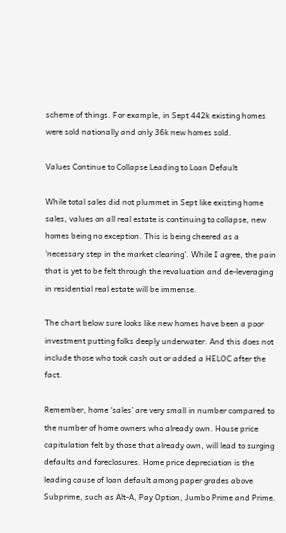scheme of things. For example, in Sept 442k existing homes were sold nationally and only 36k new homes sold.

Values Continue to Collapse Leading to Loan Default

While total sales did not plummet in Sept like existing home sales, values on all real estate is continuing to collapse, new homes being no exception. This is being cheered as a ‘necessary step in the market clearing’. While I agree, the pain that is yet to be felt through the revaluation and de-leveraging in residential real estate will be immense.

The chart below sure looks like new homes have been a poor investment putting folks deeply underwater. And this does not include those who took cash out or added a HELOC after the fact.

Remember, home ‘sales’ are very small in number compared to the number of home owners who already own. House price capitulation felt by those that already own, will lead to surging defaults and foreclosures. Home price depreciation is the leading cause of loan default among paper grades above Subprime, such as Alt-A, Pay Option, Jumbo Prime and Prime.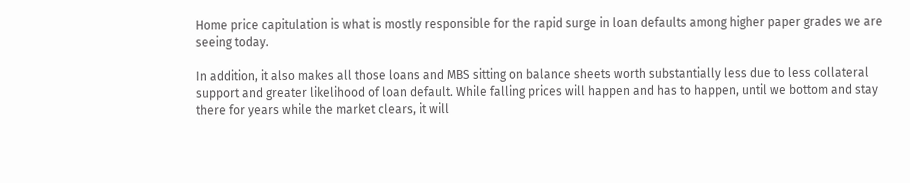Home price capitulation is what is mostly responsible for the rapid surge in loan defaults among higher paper grades we are seeing today.

In addition, it also makes all those loans and MBS sitting on balance sheets worth substantially less due to less collateral support and greater likelihood of loan default. While falling prices will happen and has to happen, until we bottom and stay there for years while the market clears, it will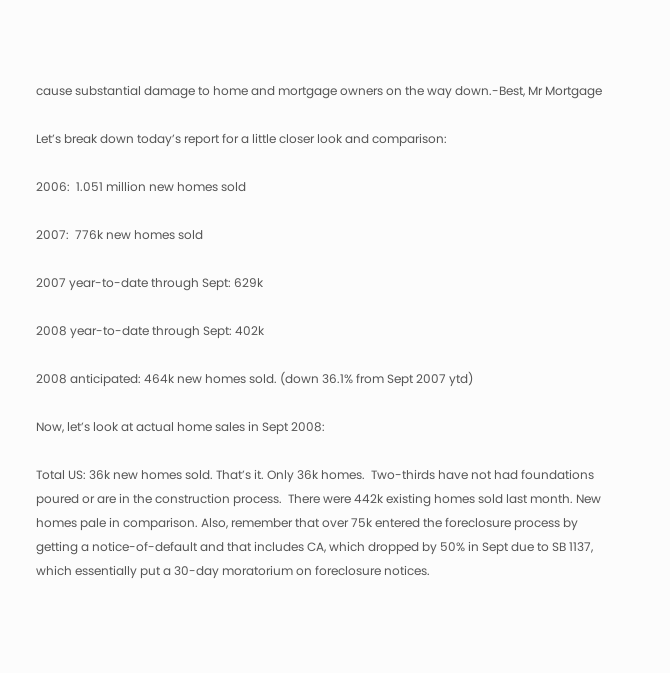cause substantial damage to home and mortgage owners on the way down.-Best, Mr Mortgage

Let’s break down today’s report for a little closer look and comparison:

2006:  1.051 million new homes sold

2007:  776k new homes sold

2007 year-to-date through Sept: 629k

2008 year-to-date through Sept: 402k

2008 anticipated: 464k new homes sold. (down 36.1% from Sept 2007 ytd)

Now, let’s look at actual home sales in Sept 2008:

Total US: 36k new homes sold. That’s it. Only 36k homes.  Two-thirds have not had foundations poured or are in the construction process.  There were 442k existing homes sold last month. New homes pale in comparison. Also, remember that over 75k entered the foreclosure process by getting a notice-of-default and that includes CA, which dropped by 50% in Sept due to SB 1137, which essentially put a 30-day moratorium on foreclosure notices.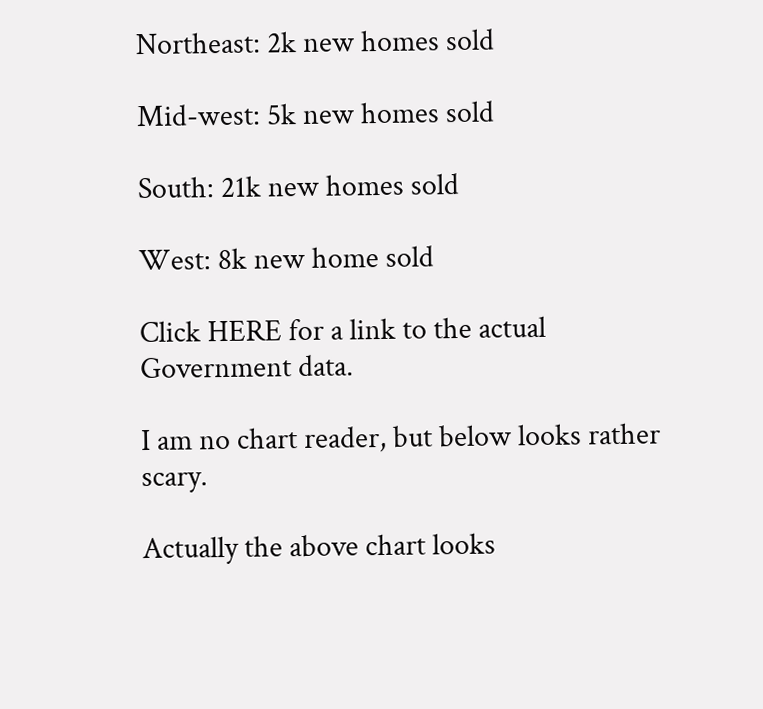Northeast: 2k new homes sold

Mid-west: 5k new homes sold

South: 21k new homes sold

West: 8k new home sold

Click HERE for a link to the actual Government data.

I am no chart reader, but below looks rather scary.

Actually the above chart looks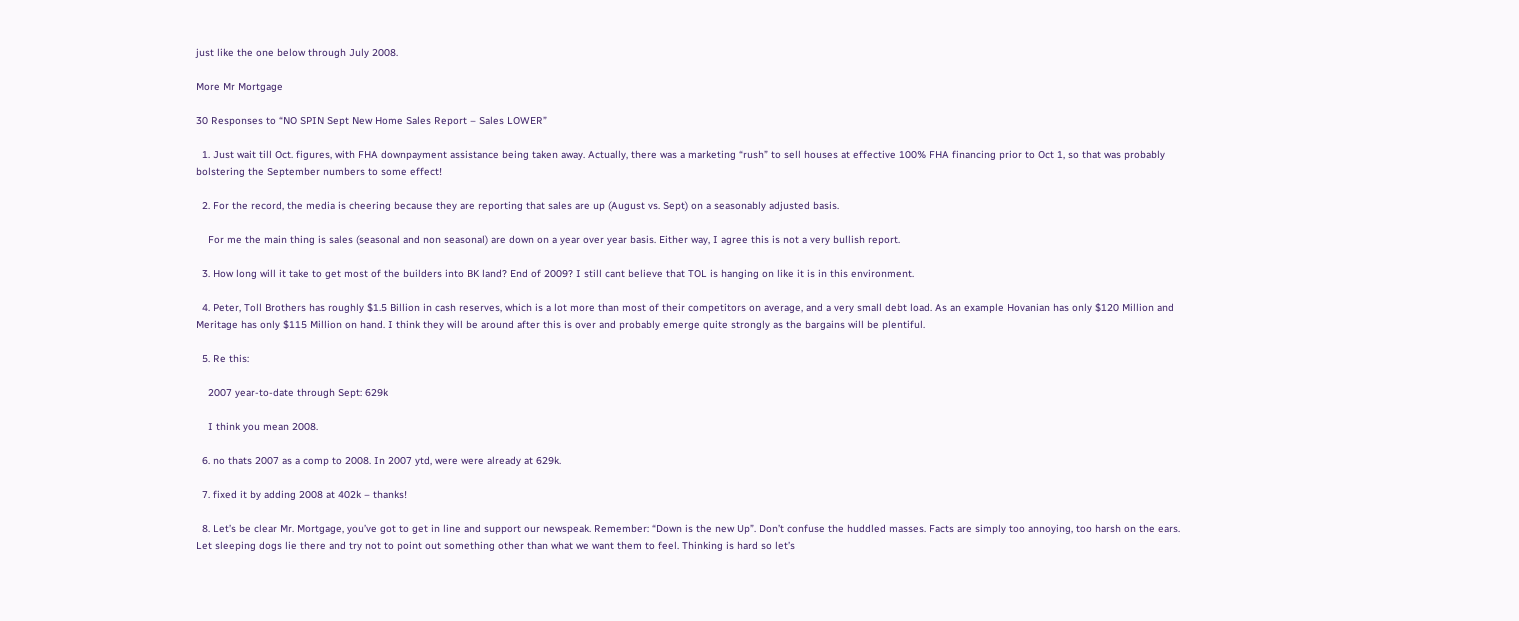just like the one below through July 2008.

More Mr Mortgage

30 Responses to “NO SPIN Sept New Home Sales Report – Sales LOWER”

  1. Just wait till Oct. figures, with FHA downpayment assistance being taken away. Actually, there was a marketing “rush” to sell houses at effective 100% FHA financing prior to Oct 1, so that was probably bolstering the September numbers to some effect!

  2. For the record, the media is cheering because they are reporting that sales are up (August vs. Sept) on a seasonably adjusted basis.

    For me the main thing is sales (seasonal and non seasonal) are down on a year over year basis. Either way, I agree this is not a very bullish report.

  3. How long will it take to get most of the builders into BK land? End of 2009? I still cant believe that TOL is hanging on like it is in this environment.

  4. Peter, Toll Brothers has roughly $1.5 Billion in cash reserves, which is a lot more than most of their competitors on average, and a very small debt load. As an example Hovanian has only $120 Million and Meritage has only $115 Million on hand. I think they will be around after this is over and probably emerge quite strongly as the bargains will be plentiful.

  5. Re this:

    2007 year-to-date through Sept: 629k

    I think you mean 2008.

  6. no thats 2007 as a comp to 2008. In 2007 ytd, were were already at 629k.

  7. fixed it by adding 2008 at 402k – thanks!

  8. Let’s be clear Mr. Mortgage, you’ve got to get in line and support our newspeak. Remember: “Down is the new Up”. Don’t confuse the huddled masses. Facts are simply too annoying, too harsh on the ears. Let sleeping dogs lie there and try not to point out something other than what we want them to feel. Thinking is hard so let’s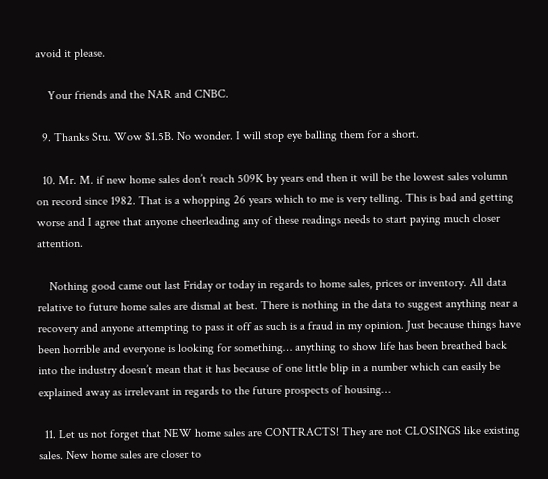avoid it please.

    Your friends and the NAR and CNBC.

  9. Thanks Stu. Wow $1.5B. No wonder. I will stop eye balling them for a short.

  10. Mr. M. if new home sales don’t reach 509K by years end then it will be the lowest sales volumn on record since 1982. That is a whopping 26 years which to me is very telling. This is bad and getting worse and I agree that anyone cheerleading any of these readings needs to start paying much closer attention.

    Nothing good came out last Friday or today in regards to home sales, prices or inventory. All data relative to future home sales are dismal at best. There is nothing in the data to suggest anything near a recovery and anyone attempting to pass it off as such is a fraud in my opinion. Just because things have been horrible and everyone is looking for something… anything to show life has been breathed back into the industry doesn’t mean that it has because of one little blip in a number which can easily be explained away as irrelevant in regards to the future prospects of housing…

  11. Let us not forget that NEW home sales are CONTRACTS! They are not CLOSINGS like existing sales. New home sales are closer to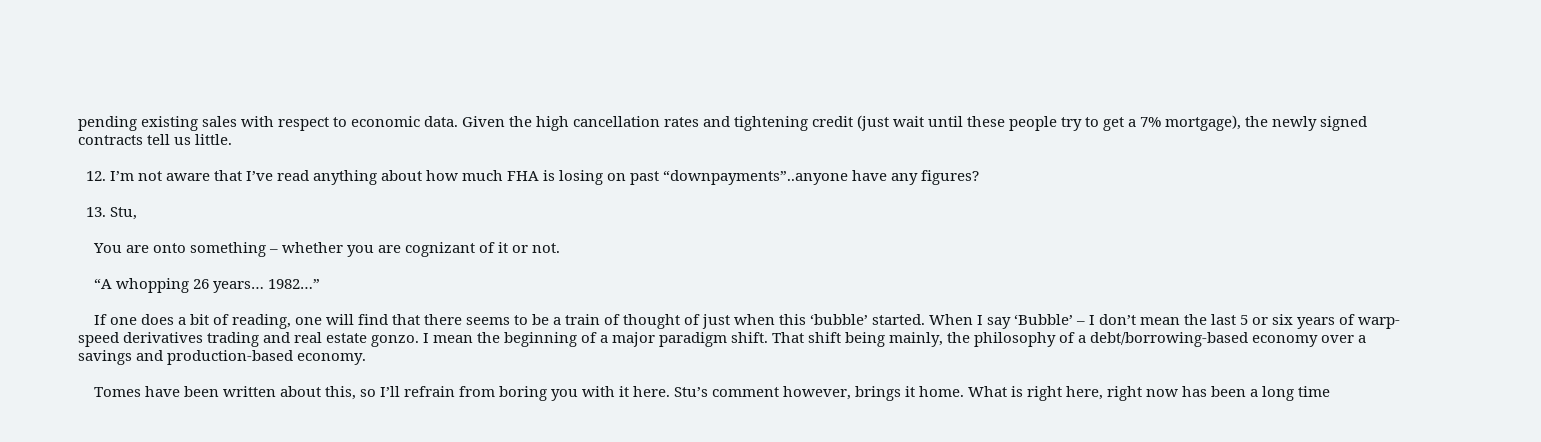pending existing sales with respect to economic data. Given the high cancellation rates and tightening credit (just wait until these people try to get a 7% mortgage), the newly signed contracts tell us little.

  12. I’m not aware that I’ve read anything about how much FHA is losing on past “downpayments”..anyone have any figures?

  13. Stu,

    You are onto something – whether you are cognizant of it or not.

    “A whopping 26 years… 1982…”

    If one does a bit of reading, one will find that there seems to be a train of thought of just when this ‘bubble’ started. When I say ‘Bubble’ – I don’t mean the last 5 or six years of warp-speed derivatives trading and real estate gonzo. I mean the beginning of a major paradigm shift. That shift being mainly, the philosophy of a debt/borrowing-based economy over a savings and production-based economy.

    Tomes have been written about this, so I’ll refrain from boring you with it here. Stu’s comment however, brings it home. What is right here, right now has been a long time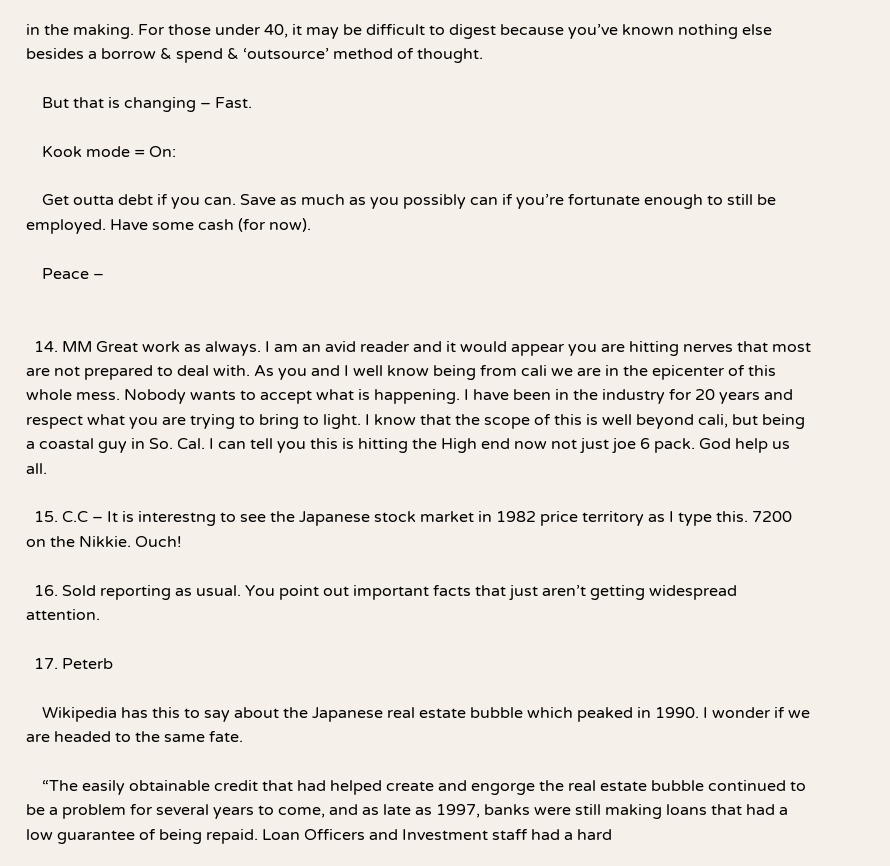in the making. For those under 40, it may be difficult to digest because you’ve known nothing else besides a borrow & spend & ‘outsource’ method of thought.

    But that is changing – Fast.

    Kook mode = On:

    Get outta debt if you can. Save as much as you possibly can if you’re fortunate enough to still be employed. Have some cash (for now).

    Peace –


  14. MM Great work as always. I am an avid reader and it would appear you are hitting nerves that most are not prepared to deal with. As you and I well know being from cali we are in the epicenter of this whole mess. Nobody wants to accept what is happening. I have been in the industry for 20 years and respect what you are trying to bring to light. I know that the scope of this is well beyond cali, but being a coastal guy in So. Cal. I can tell you this is hitting the High end now not just joe 6 pack. God help us all.

  15. C.C – It is interestng to see the Japanese stock market in 1982 price territory as I type this. 7200 on the Nikkie. Ouch!

  16. Sold reporting as usual. You point out important facts that just aren’t getting widespread attention.

  17. Peterb

    Wikipedia has this to say about the Japanese real estate bubble which peaked in 1990. I wonder if we are headed to the same fate.

    “The easily obtainable credit that had helped create and engorge the real estate bubble continued to be a problem for several years to come, and as late as 1997, banks were still making loans that had a low guarantee of being repaid. Loan Officers and Investment staff had a hard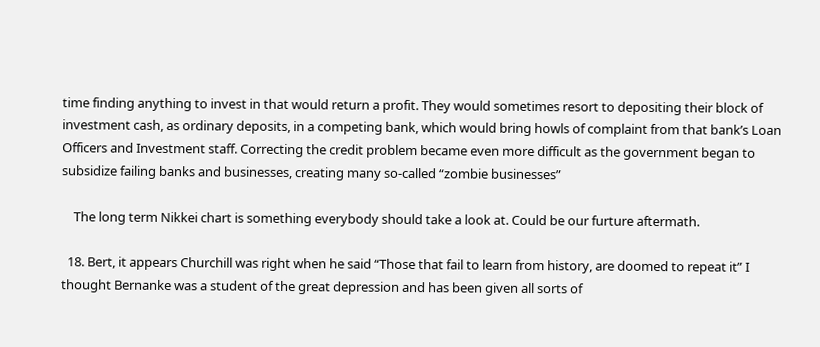time finding anything to invest in that would return a profit. They would sometimes resort to depositing their block of investment cash, as ordinary deposits, in a competing bank, which would bring howls of complaint from that bank’s Loan Officers and Investment staff. Correcting the credit problem became even more difficult as the government began to subsidize failing banks and businesses, creating many so-called “zombie businesses”

    The long term Nikkei chart is something everybody should take a look at. Could be our furture aftermath.

  18. Bert, it appears Churchill was right when he said “Those that fail to learn from history, are doomed to repeat it” I thought Bernanke was a student of the great depression and has been given all sorts of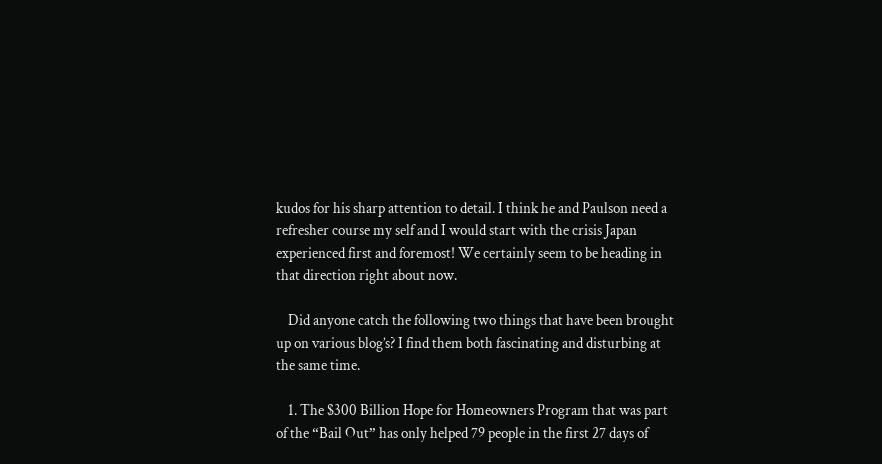kudos for his sharp attention to detail. I think he and Paulson need a refresher course my self and I would start with the crisis Japan experienced first and foremost! We certainly seem to be heading in that direction right about now.

    Did anyone catch the following two things that have been brought up on various blog’s? I find them both fascinating and disturbing at the same time.

    1. The $300 Billion Hope for Homeowners Program that was part of the “Bail Out” has only helped 79 people in the first 27 days of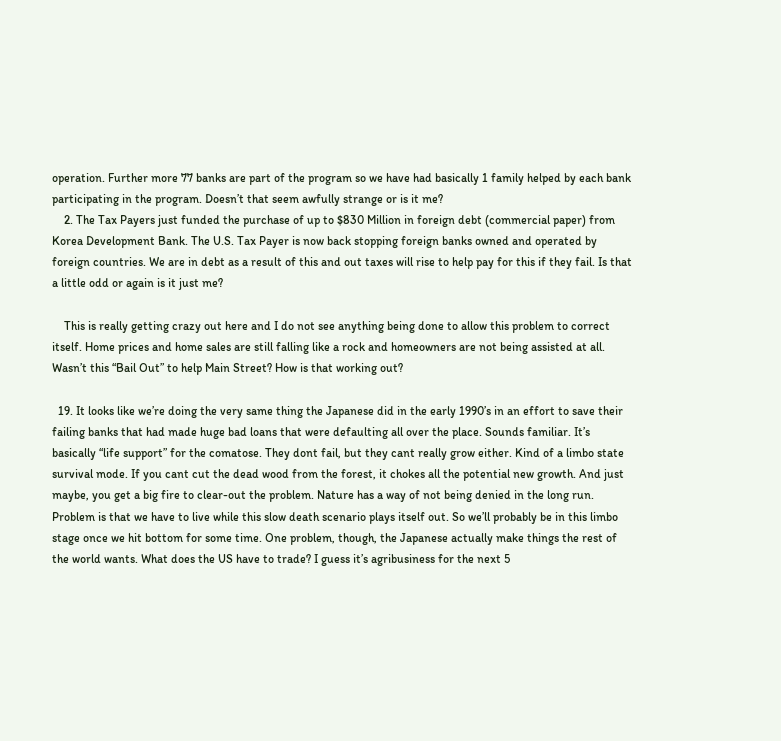operation. Further more 77 banks are part of the program so we have had basically 1 family helped by each bank participating in the program. Doesn’t that seem awfully strange or is it me?
    2. The Tax Payers just funded the purchase of up to $830 Million in foreign debt (commercial paper) from Korea Development Bank. The U.S. Tax Payer is now back stopping foreign banks owned and operated by foreign countries. We are in debt as a result of this and out taxes will rise to help pay for this if they fail. Is that a little odd or again is it just me?

    This is really getting crazy out here and I do not see anything being done to allow this problem to correct itself. Home prices and home sales are still falling like a rock and homeowners are not being assisted at all. Wasn’t this “Bail Out” to help Main Street? How is that working out?

  19. It looks like we’re doing the very same thing the Japanese did in the early 1990’s in an effort to save their failing banks that had made huge bad loans that were defaulting all over the place. Sounds familiar. It’s basically “life support” for the comatose. They dont fail, but they cant really grow either. Kind of a limbo state survival mode. If you cant cut the dead wood from the forest, it chokes all the potential new growth. And just maybe, you get a big fire to clear-out the problem. Nature has a way of not being denied in the long run. Problem is that we have to live while this slow death scenario plays itself out. So we’ll probably be in this limbo stage once we hit bottom for some time. One problem, though, the Japanese actually make things the rest of the world wants. What does the US have to trade? I guess it’s agribusiness for the next 5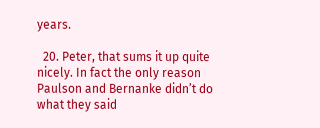years.

  20. Peter, that sums it up quite nicely. In fact the only reason Paulson and Bernanke didn’t do what they said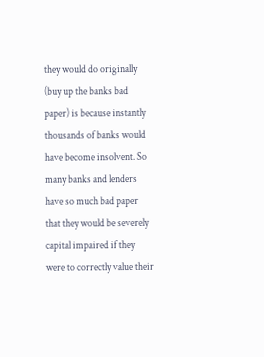they would do originally (buy up the banks bad paper) is because instantly thousands of banks would have become insolvent. So many banks and lenders have so much bad paper that they would be severely capital impaired if they were to correctly value their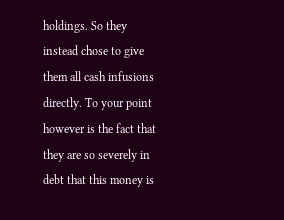holdings. So they instead chose to give them all cash infusions directly. To your point however is the fact that they are so severely in debt that this money is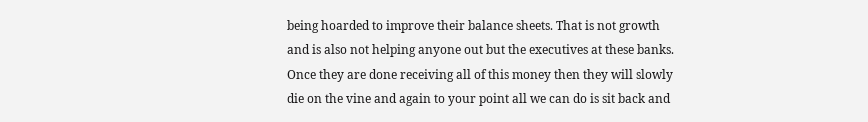being hoarded to improve their balance sheets. That is not growth and is also not helping anyone out but the executives at these banks. Once they are done receiving all of this money then they will slowly die on the vine and again to your point all we can do is sit back and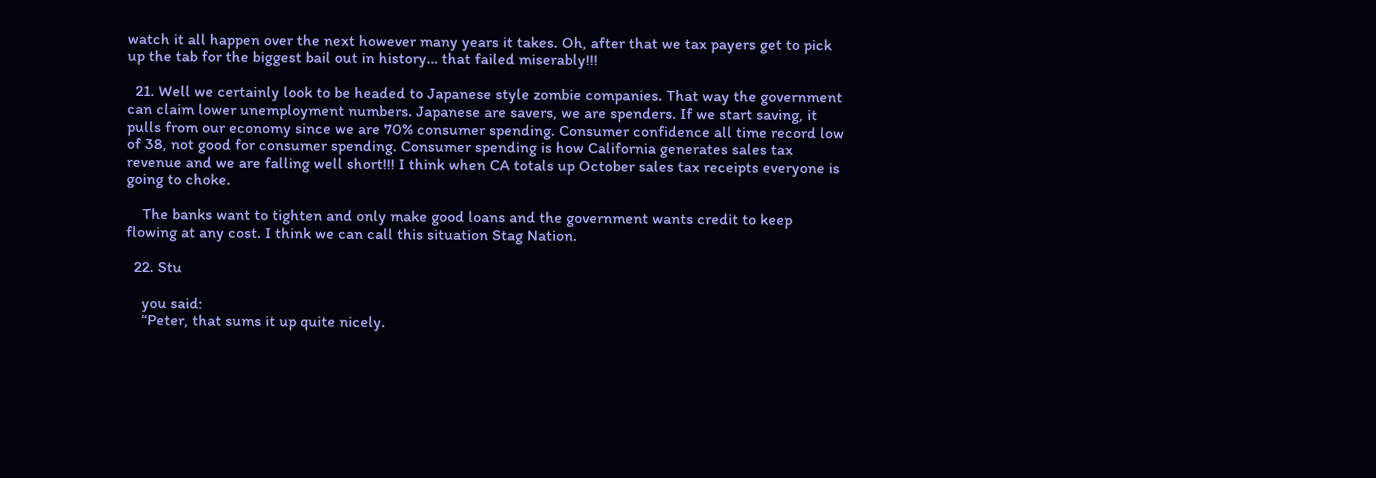watch it all happen over the next however many years it takes. Oh, after that we tax payers get to pick up the tab for the biggest bail out in history… that failed miserably!!!

  21. Well we certainly look to be headed to Japanese style zombie companies. That way the government can claim lower unemployment numbers. Japanese are savers, we are spenders. If we start saving, it pulls from our economy since we are 70% consumer spending. Consumer confidence all time record low of 38, not good for consumer spending. Consumer spending is how California generates sales tax revenue and we are falling well short!!! I think when CA totals up October sales tax receipts everyone is going to choke.

    The banks want to tighten and only make good loans and the government wants credit to keep flowing at any cost. I think we can call this situation Stag Nation.

  22. Stu

    you said:
    “Peter, that sums it up quite nicely.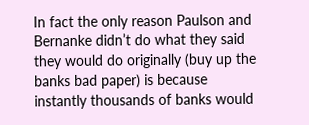In fact the only reason Paulson and Bernanke didn’t do what they said they would do originally (buy up the banks bad paper) is because instantly thousands of banks would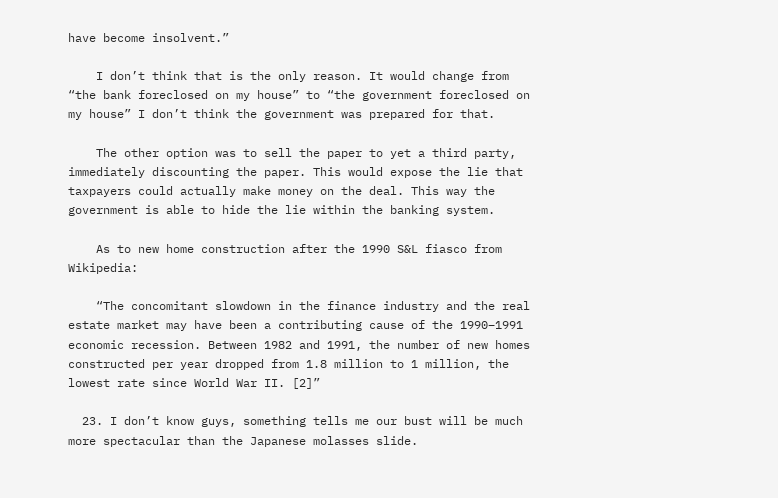have become insolvent.”

    I don’t think that is the only reason. It would change from “the bank foreclosed on my house” to “the government foreclosed on my house” I don’t think the government was prepared for that.

    The other option was to sell the paper to yet a third party, immediately discounting the paper. This would expose the lie that taxpayers could actually make money on the deal. This way the government is able to hide the lie within the banking system.

    As to new home construction after the 1990 S&L fiasco from Wikipedia:

    “The concomitant slowdown in the finance industry and the real estate market may have been a contributing cause of the 1990–1991 economic recession. Between 1982 and 1991, the number of new homes constructed per year dropped from 1.8 million to 1 million, the lowest rate since World War II. [2]”

  23. I don’t know guys, something tells me our bust will be much more spectacular than the Japanese molasses slide.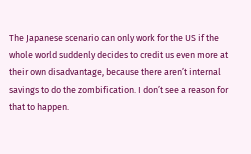The Japanese scenario can only work for the US if the whole world suddenly decides to credit us even more at their own disadvantage, because there aren’t internal savings to do the zombification. I don’t see a reason for that to happen.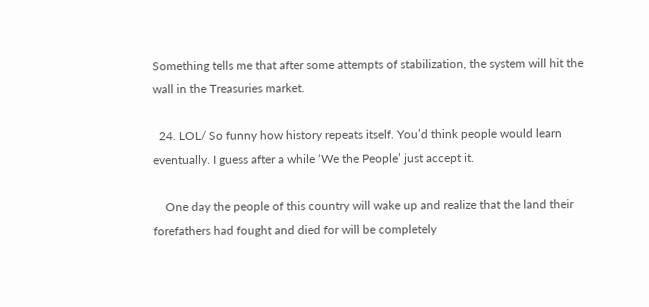Something tells me that after some attempts of stabilization, the system will hit the wall in the Treasuries market.

  24. LOL/ So funny how history repeats itself. You’d think people would learn eventually. I guess after a while ‘We the People’ just accept it.

    One day the people of this country will wake up and realize that the land their forefathers had fought and died for will be completely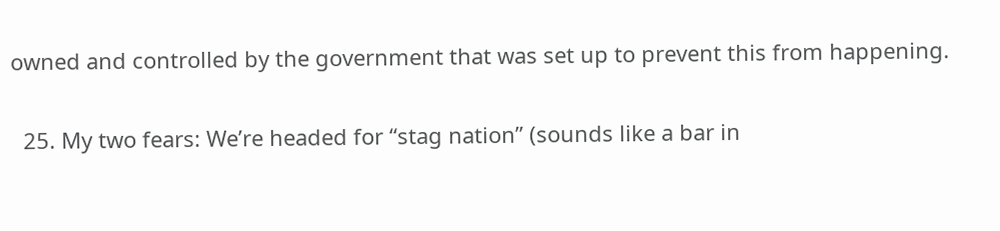owned and controlled by the government that was set up to prevent this from happening.

  25. My two fears: We’re headed for “stag nation” (sounds like a bar in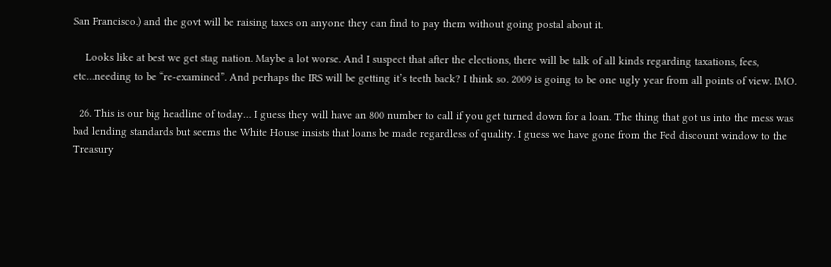San Francisco.) and the govt will be raising taxes on anyone they can find to pay them without going postal about it.

    Looks like at best we get stag nation. Maybe a lot worse. And I suspect that after the elections, there will be talk of all kinds regarding taxations, fees, etc…needing to be “re-examined”. And perhaps the IRS will be getting it’s teeth back? I think so. 2009 is going to be one ugly year from all points of view. IMO.

  26. This is our big headline of today… I guess they will have an 800 number to call if you get turned down for a loan. The thing that got us into the mess was bad lending standards but seems the White House insists that loans be made regardless of quality. I guess we have gone from the Fed discount window to the Treasury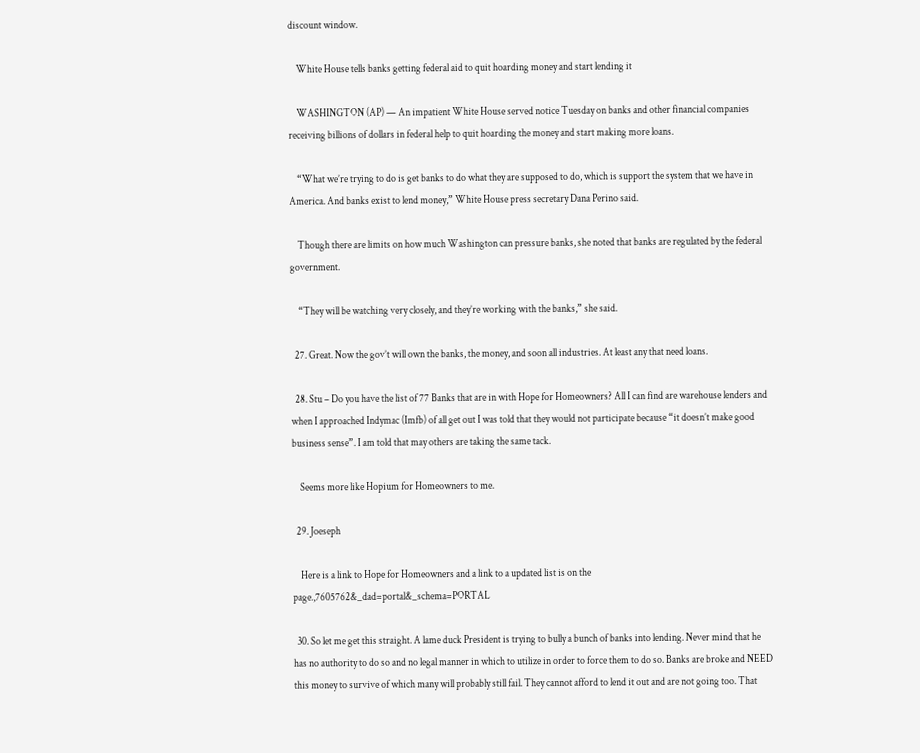discount window.

    White House tells banks getting federal aid to quit hoarding money and start lending it

    WASHINGTON (AP) — An impatient White House served notice Tuesday on banks and other financial companies receiving billions of dollars in federal help to quit hoarding the money and start making more loans.

    “What we’re trying to do is get banks to do what they are supposed to do, which is support the system that we have in America. And banks exist to lend money,” White House press secretary Dana Perino said.

    Though there are limits on how much Washington can pressure banks, she noted that banks are regulated by the federal government.

    “They will be watching very closely, and they’re working with the banks,” she said.

  27. Great. Now the gov’t will own the banks, the money, and soon all industries. At least any that need loans.

  28. Stu – Do you have the list of 77 Banks that are in with Hope for Homeowners? All I can find are warehouse lenders and when I approached Indymac (Imfb) of all get out I was told that they would not participate because “it doesn’t make good business sense”. I am told that may others are taking the same tack.

    Seems more like Hopium for Homeowners to me.

  29. Joeseph

    Here is a link to Hope for Homeowners and a link to a updated list is on the page.,7605762&_dad=portal&_schema=PORTAL

  30. So let me get this straight. A lame duck President is trying to bully a bunch of banks into lending. Never mind that he has no authority to do so and no legal manner in which to utilize in order to force them to do so. Banks are broke and NEED this money to survive of which many will probably still fail. They cannot afford to lend it out and are not going too. That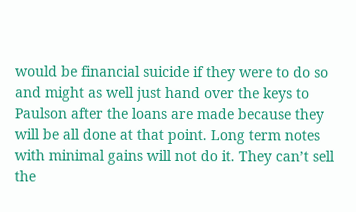would be financial suicide if they were to do so and might as well just hand over the keys to Paulson after the loans are made because they will be all done at that point. Long term notes with minimal gains will not do it. They can’t sell the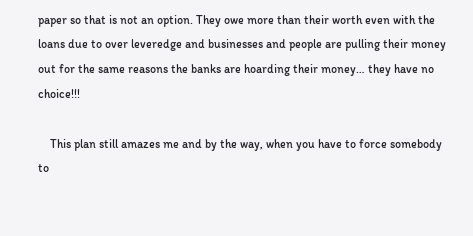paper so that is not an option. They owe more than their worth even with the loans due to over leveredge and businesses and people are pulling their money out for the same reasons the banks are hoarding their money… they have no choice!!!

    This plan still amazes me and by the way, when you have to force somebody to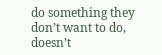do something they don’t want to do, doesn’t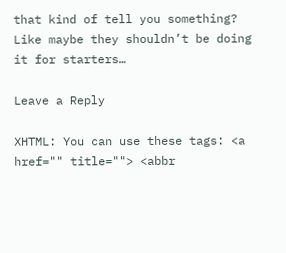that kind of tell you something? Like maybe they shouldn’t be doing it for starters…

Leave a Reply

XHTML: You can use these tags: <a href="" title=""> <abbr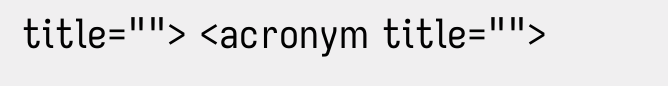title=""> <acronym title="">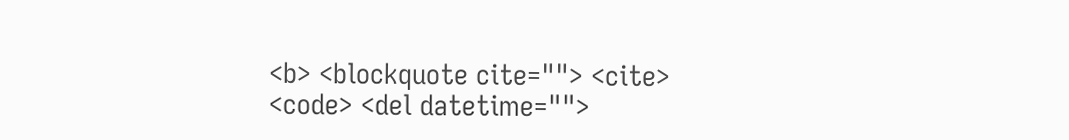<b> <blockquote cite=""> <cite> <code> <del datetime="">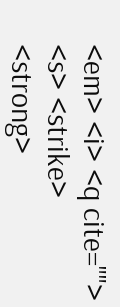<em> <i> <q cite=""> <s> <strike> <strong>